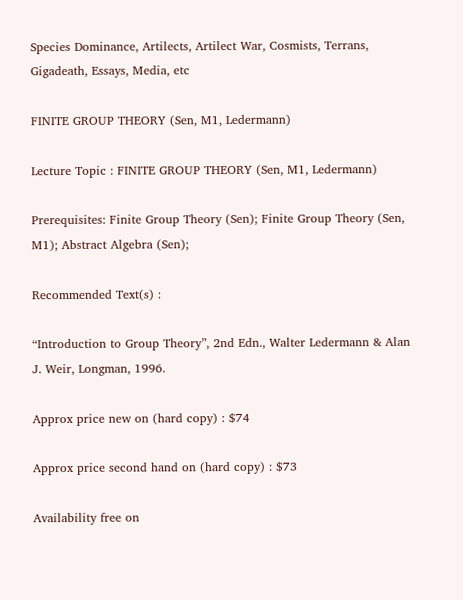Species Dominance, Artilects, Artilect War, Cosmists, Terrans, Gigadeath, Essays, Media, etc

FINITE GROUP THEORY (Sen, M1, Ledermann)

Lecture Topic : FINITE GROUP THEORY (Sen, M1, Ledermann)

Prerequisites: Finite Group Theory (Sen); Finite Group Theory (Sen, M1); Abstract Algebra (Sen);

Recommended Text(s) :

“Introduction to Group Theory”, 2nd Edn., Walter Ledermann & Alan J. Weir, Longman, 1996.

Approx price new on (hard copy) : $74

Approx price second hand on (hard copy) : $73

Availability free on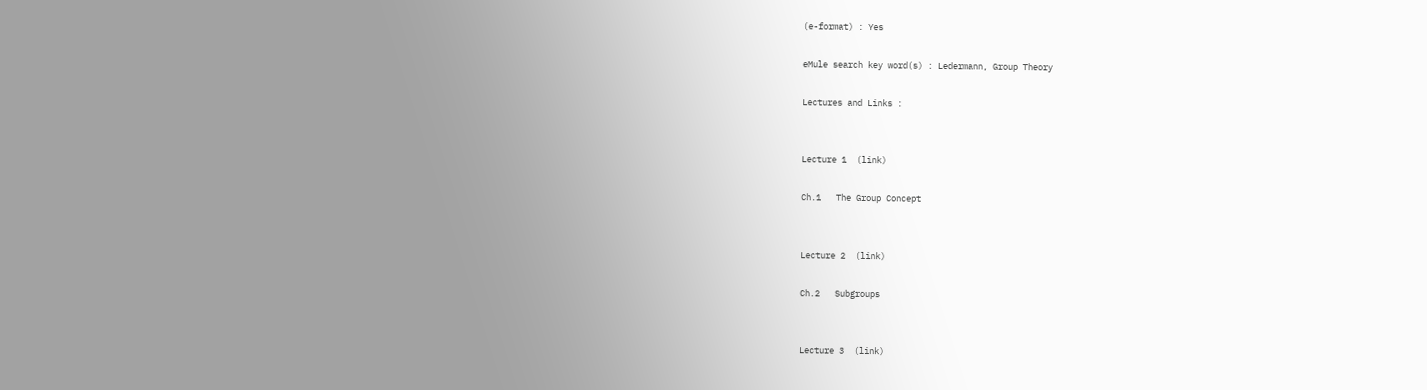(e-format) : Yes

eMule search key word(s) : Ledermann, Group Theory

Lectures and Links :


Lecture 1  (link)

Ch.1   The Group Concept


Lecture 2  (link)

Ch.2   Subgroups


Lecture 3  (link)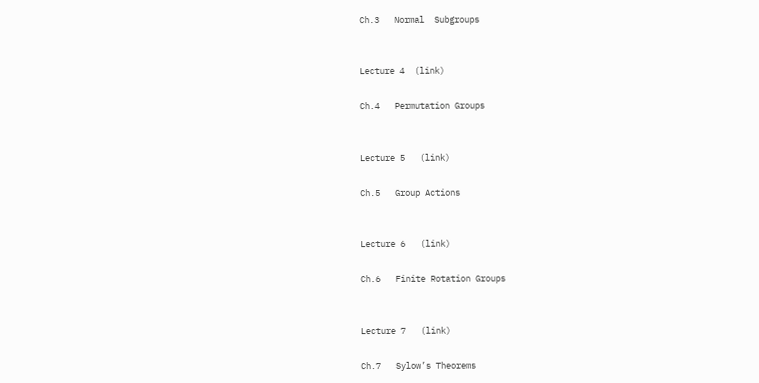Ch.3   Normal  Subgroups


Lecture 4  (link)

Ch.4   Permutation Groups


Lecture 5   (link)

Ch.5   Group Actions


Lecture 6   (link)

Ch.6   Finite Rotation Groups


Lecture 7   (link)

Ch.7   Sylow’s Theorems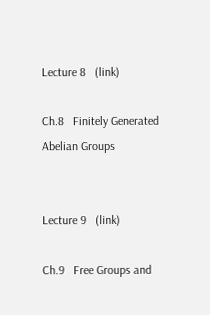Lecture 8   (link)

Ch.8   Finitely Generated Abelian Groups


Lecture 9   (link)

Ch.9   Free Groups and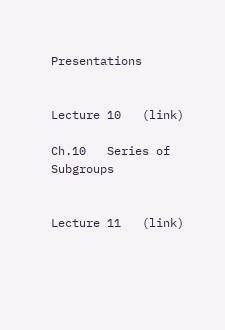Presentations


Lecture 10   (link)

Ch.10   Series of Subgroups


Lecture 11   (link)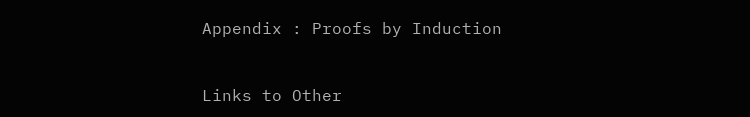Appendix : Proofs by Induction


Links to Other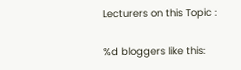Lecturers on this Topic :

%d bloggers like this: